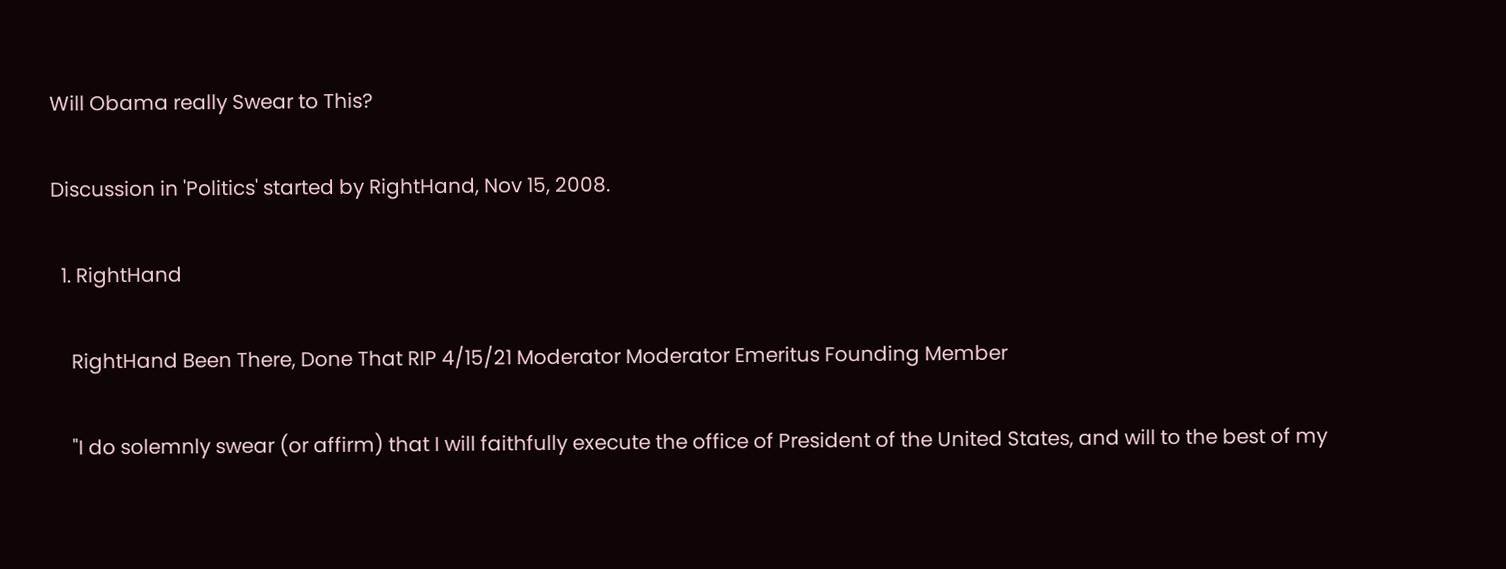Will Obama really Swear to This?

Discussion in 'Politics' started by RightHand, Nov 15, 2008.

  1. RightHand

    RightHand Been There, Done That RIP 4/15/21 Moderator Moderator Emeritus Founding Member

    "I do solemnly swear (or affirm) that I will faithfully execute the office of President of the United States, and will to the best of my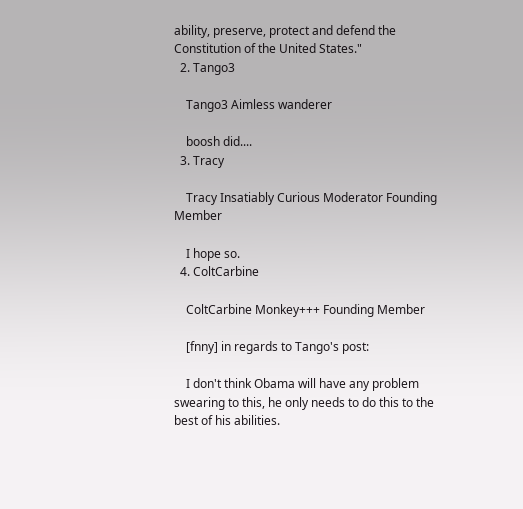ability, preserve, protect and defend the Constitution of the United States."
  2. Tango3

    Tango3 Aimless wanderer

    boosh did....
  3. Tracy

    Tracy Insatiably Curious Moderator Founding Member

    I hope so.
  4. ColtCarbine

    ColtCarbine Monkey+++ Founding Member

    [fnny] in regards to Tango's post:

    I don't think Obama will have any problem swearing to this, he only needs to do this to the best of his abilities.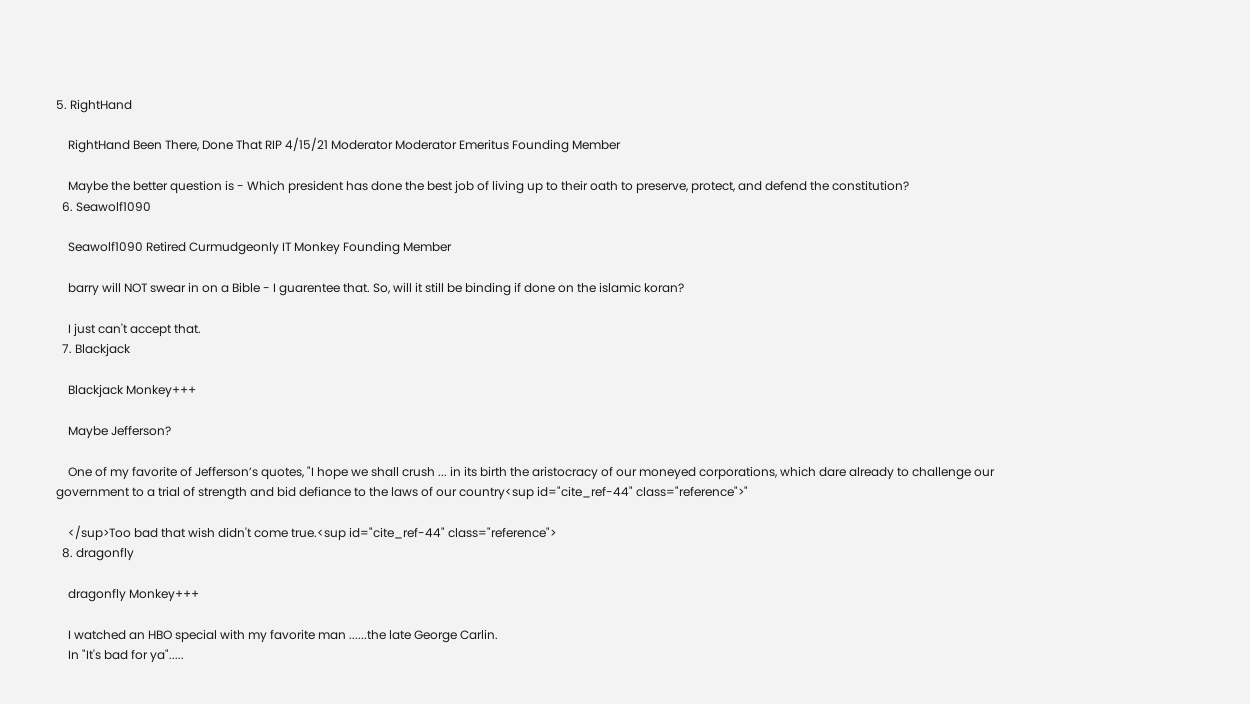5. RightHand

    RightHand Been There, Done That RIP 4/15/21 Moderator Moderator Emeritus Founding Member

    Maybe the better question is - Which president has done the best job of living up to their oath to preserve, protect, and defend the constitution?
  6. Seawolf1090

    Seawolf1090 Retired Curmudgeonly IT Monkey Founding Member

    barry will NOT swear in on a Bible - I guarentee that. So, will it still be binding if done on the islamic koran?

    I just can't accept that.
  7. Blackjack

    Blackjack Monkey+++

    Maybe Jefferson?

    One of my favorite of Jefferson’s quotes, "I hope we shall crush ... in its birth the aristocracy of our moneyed corporations, which dare already to challenge our government to a trial of strength and bid defiance to the laws of our country<sup id="cite_ref-44" class="reference">"

    </sup>Too bad that wish didn't come true.<sup id="cite_ref-44" class="reference">
  8. dragonfly

    dragonfly Monkey+++

    I watched an HBO special with my favorite man ......the late George Carlin.
    In "It's bad for ya".....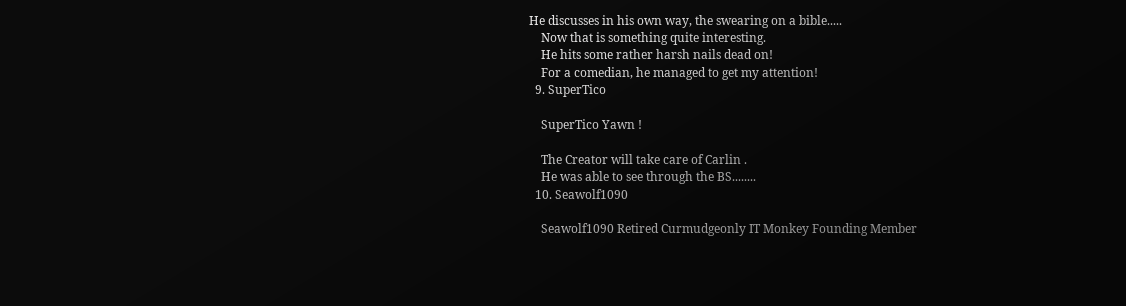He discusses in his own way, the swearing on a bible.....
    Now that is something quite interesting.
    He hits some rather harsh nails dead on!
    For a comedian, he managed to get my attention!
  9. SuperTico

    SuperTico Yawn !

    The Creator will take care of Carlin .
    He was able to see through the BS........
  10. Seawolf1090

    Seawolf1090 Retired Curmudgeonly IT Monkey Founding Member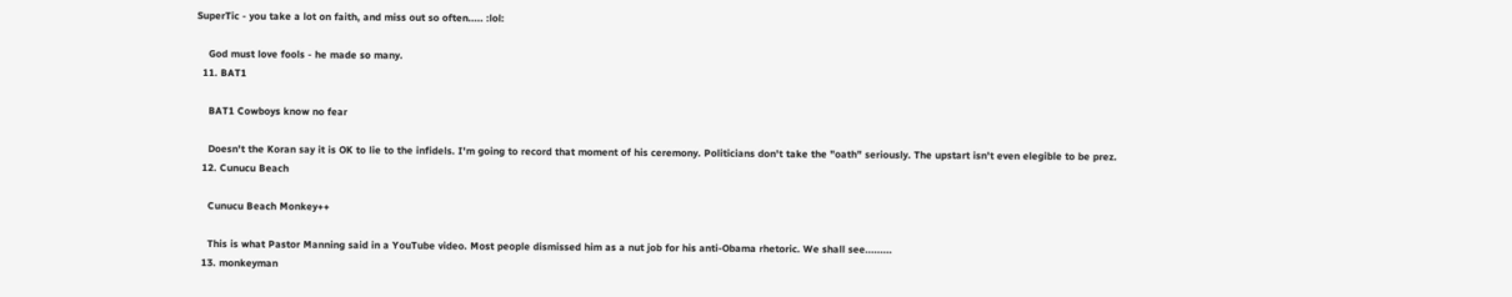SuperTic - you take a lot on faith, and miss out so often..... :lol:

    God must love fools - he made so many.
  11. BAT1

    BAT1 Cowboys know no fear

    Doesn't the Koran say it is OK to lie to the infidels. I'm going to record that moment of his ceremony. Politicians don't take the "oath" seriously. The upstart isn't even elegible to be prez.
  12. Cunucu Beach

    Cunucu Beach Monkey++

    This is what Pastor Manning said in a YouTube video. Most people dismissed him as a nut job for his anti-Obama rhetoric. We shall see.........
  13. monkeyman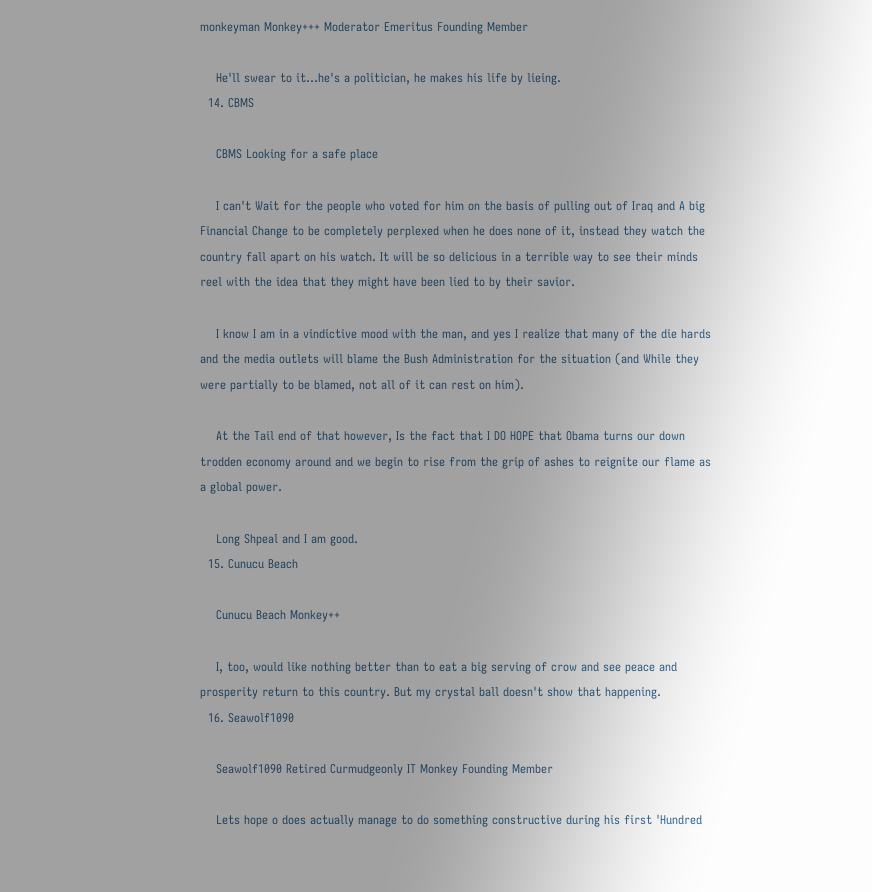monkeyman Monkey+++ Moderator Emeritus Founding Member

    He'll swear to it...he's a politician, he makes his life by lieing.
  14. CBMS

    CBMS Looking for a safe place

    I can't Wait for the people who voted for him on the basis of pulling out of Iraq and A big Financial Change to be completely perplexed when he does none of it, instead they watch the country fall apart on his watch. It will be so delicious in a terrible way to see their minds reel with the idea that they might have been lied to by their savior.

    I know I am in a vindictive mood with the man, and yes I realize that many of the die hards and the media outlets will blame the Bush Administration for the situation (and While they were partially to be blamed, not all of it can rest on him).

    At the Tail end of that however, Is the fact that I DO HOPE that Obama turns our down trodden economy around and we begin to rise from the grip of ashes to reignite our flame as a global power.

    Long Shpeal and I am good.
  15. Cunucu Beach

    Cunucu Beach Monkey++

    I, too, would like nothing better than to eat a big serving of crow and see peace and prosperity return to this country. But my crystal ball doesn't show that happening.
  16. Seawolf1090

    Seawolf1090 Retired Curmudgeonly IT Monkey Founding Member

    Lets hope o does actually manage to do something constructive during his first 'Hundred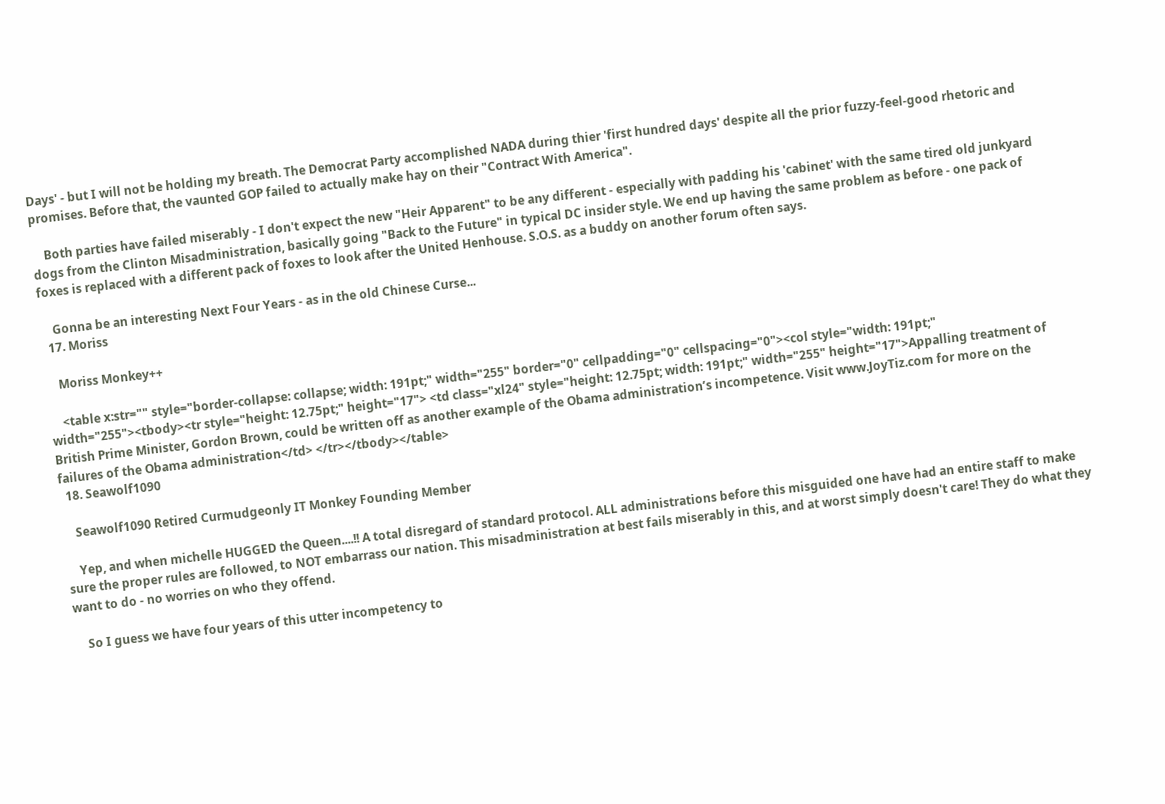Days' - but I will not be holding my breath. The Democrat Party accomplished NADA during thier 'first hundred days' despite all the prior fuzzy-feel-good rhetoric and promises. Before that, the vaunted GOP failed to actually make hay on their "Contract With America".

    Both parties have failed miserably - I don't expect the new "Heir Apparent" to be any different - especially with padding his 'cabinet' with the same tired old junkyard dogs from the Clinton Misadministration, basically going "Back to the Future" in typical DC insider style. We end up having the same problem as before - one pack of foxes is replaced with a different pack of foxes to look after the United Henhouse. S.O.S. as a buddy on another forum often says.

    Gonna be an interesting Next Four Years - as in the old Chinese Curse...
  17. Moriss

    Moriss Monkey++

    <table x:str="" style="border-collapse: collapse; width: 191pt;" width="255" border="0" cellpadding="0" cellspacing="0"><col style="width: 191pt;" width="255"><tbody><tr style="height: 12.75pt;" height="17"> <td class="xl24" style="height: 12.75pt; width: 191pt;" width="255" height="17">Appalling treatment of British Prime Minister, Gordon Brown, could be written off as another example of the Obama administration’s incompetence. Visit www.JoyTiz.com for more on the failures of the Obama administration</td> </tr></tbody></table>
  18. Seawolf1090

    Seawolf1090 Retired Curmudgeonly IT Monkey Founding Member

    Yep, and when michelle HUGGED the Queen....!! A total disregard of standard protocol. ALL administrations before this misguided one have had an entire staff to make sure the proper rules are followed, to NOT embarrass our nation. This misadministration at best fails miserably in this, and at worst simply doesn't care! They do what they want to do - no worries on who they offend.

    So I guess we have four years of this utter incompetency to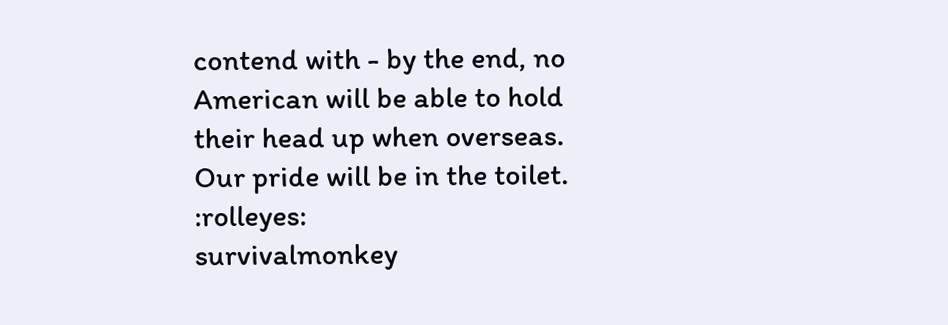contend with - by the end, no American will be able to hold their head up when overseas. Our pride will be in the toilet. :rolleyes:
survivalmonkey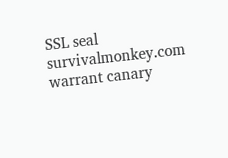SSL seal        survivalmonkey.com warrant canary